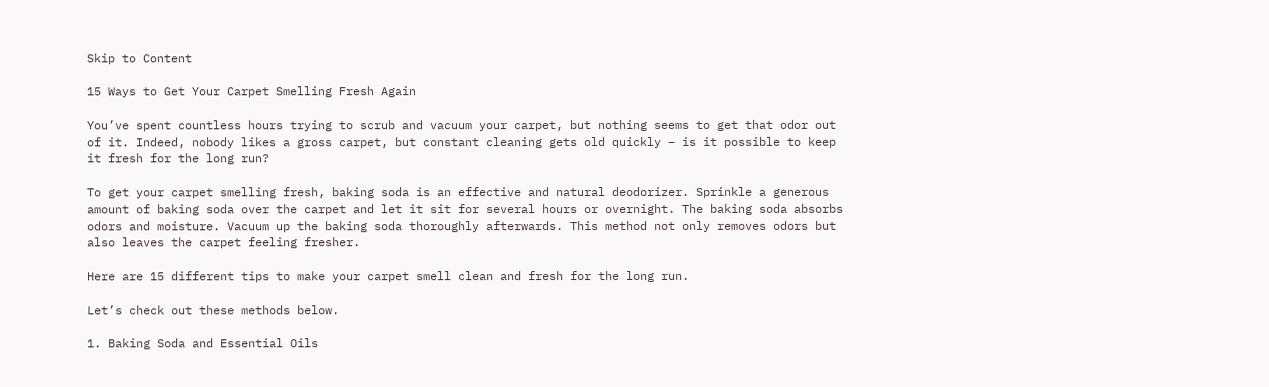Skip to Content

15 Ways to Get Your Carpet Smelling Fresh Again

You’ve spent countless hours trying to scrub and vacuum your carpet, but nothing seems to get that odor out of it. Indeed, nobody likes a gross carpet, but constant cleaning gets old quickly – is it possible to keep it fresh for the long run?

To get your carpet smelling fresh, baking soda is an effective and natural deodorizer. Sprinkle a generous amount of baking soda over the carpet and let it sit for several hours or overnight. The baking soda absorbs odors and moisture. Vacuum up the baking soda thoroughly afterwards. This method not only removes odors but also leaves the carpet feeling fresher.

Here are 15 different tips to make your carpet smell clean and fresh for the long run.

Let’s check out these methods below.

1. Baking Soda and Essential Oils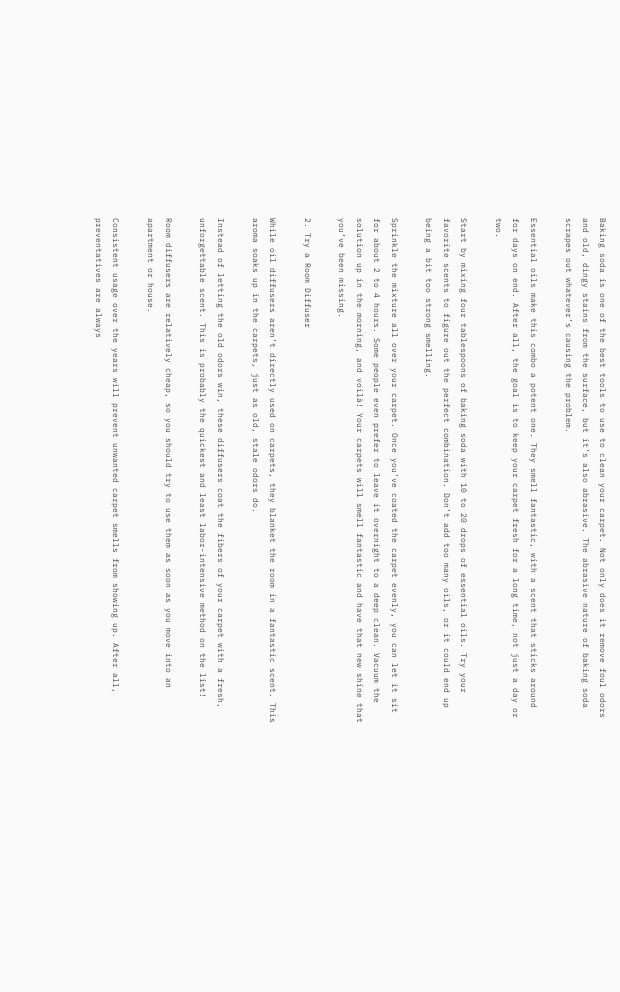Baking soda is one of the best tools to use to clean your carpet. Not only does it remove foul odors and old, dingy stains from the surface, but it’s also abrasive. The abrasive nature of baking soda scrapes out whatever’s causing the problem.

Essential oils make this combo a potent one. They smell fantastic, with a scent that sticks around for days on end. After all, the goal is to keep your carpet fresh for a long time, not just a day or two.

Start by mixing four tablespoons of baking soda with 10 to 20 drops of essential oils. Try your favorite scents to figure out the perfect combination. Don’t add too many oils, or it could end up being a bit too strong smelling.

Sprinkle the mixture all over your carpet. Once you’ve coated the carpet evenly, you can let it sit for about 2 to 4 hours. Some people even prefer to leave it overnight to a deep clean. Vacuum the solution up in the morning, and voilà! Your carpets will smell fantastic and have that new shine that you’ve been missing.

2. Try a Room Diffuser

While oil diffusers aren’t directly used on carpets, they blanket the room in a fantastic scent. This aroma soaks up in the carpets, just as old, stale odors do.

Instead of letting the old odors win, these diffusers coat the fibers of your carpet with a fresh, unforgettable scent. This is probably the quickest and least labor-intensive method on the list!

Room diffusers are relatively cheap, so you should try to use them as soon as you move into an apartment or house.

Consistent usage over the years will prevent unwanted carpet smells from showing up. After all, preventatives are always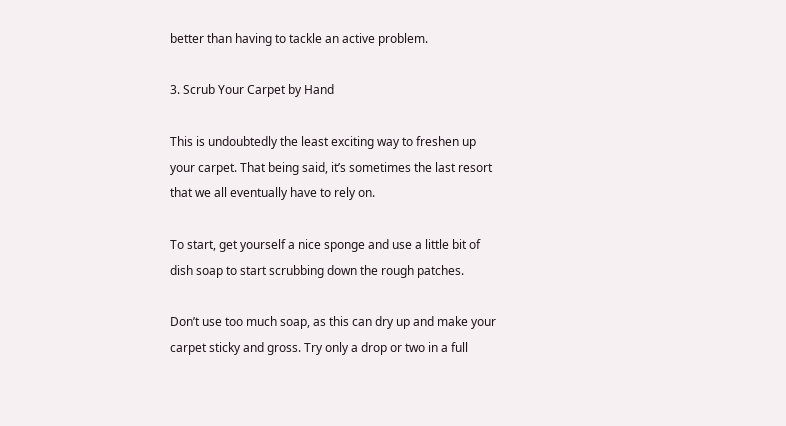better than having to tackle an active problem.

3. Scrub Your Carpet by Hand

This is undoubtedly the least exciting way to freshen up your carpet. That being said, it’s sometimes the last resort that we all eventually have to rely on.

To start, get yourself a nice sponge and use a little bit of dish soap to start scrubbing down the rough patches.

Don’t use too much soap, as this can dry up and make your carpet sticky and gross. Try only a drop or two in a full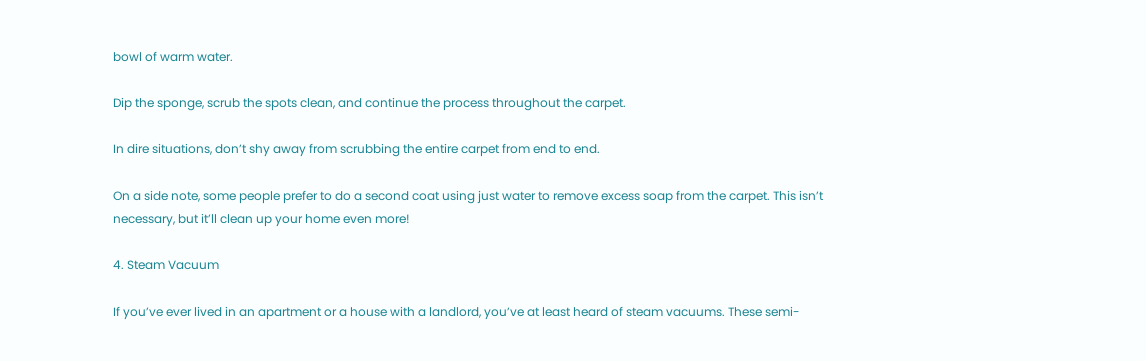bowl of warm water.

Dip the sponge, scrub the spots clean, and continue the process throughout the carpet.

In dire situations, don’t shy away from scrubbing the entire carpet from end to end.

On a side note, some people prefer to do a second coat using just water to remove excess soap from the carpet. This isn’t necessary, but it’ll clean up your home even more!

4. Steam Vacuum

If you’ve ever lived in an apartment or a house with a landlord, you’ve at least heard of steam vacuums. These semi-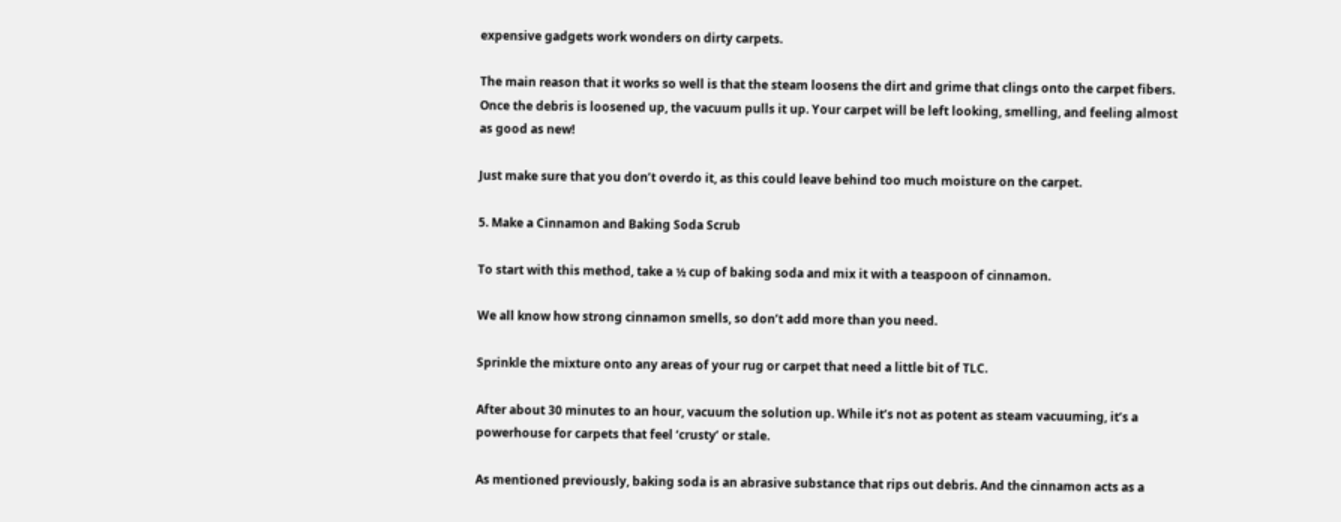expensive gadgets work wonders on dirty carpets.

The main reason that it works so well is that the steam loosens the dirt and grime that clings onto the carpet fibers. Once the debris is loosened up, the vacuum pulls it up. Your carpet will be left looking, smelling, and feeling almost as good as new!

Just make sure that you don’t overdo it, as this could leave behind too much moisture on the carpet.

5. Make a Cinnamon and Baking Soda Scrub

To start with this method, take a ½ cup of baking soda and mix it with a teaspoon of cinnamon.

We all know how strong cinnamon smells, so don’t add more than you need.

Sprinkle the mixture onto any areas of your rug or carpet that need a little bit of TLC.

After about 30 minutes to an hour, vacuum the solution up. While it’s not as potent as steam vacuuming, it’s a powerhouse for carpets that feel ‘crusty’ or stale.

As mentioned previously, baking soda is an abrasive substance that rips out debris. And the cinnamon acts as a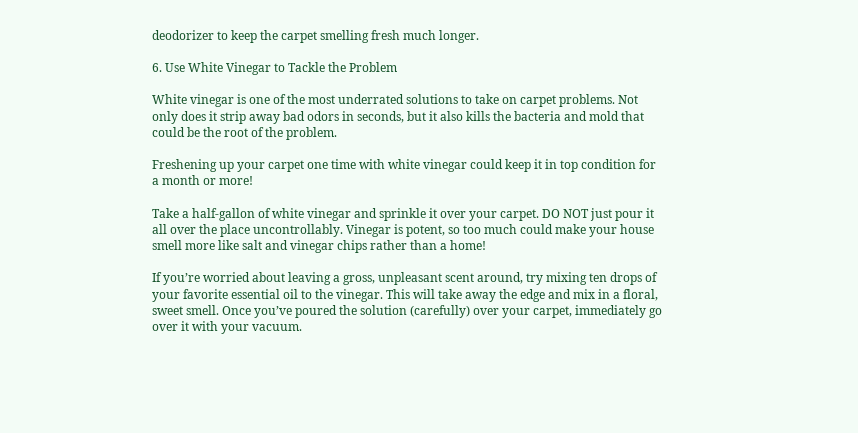deodorizer to keep the carpet smelling fresh much longer.

6. Use White Vinegar to Tackle the Problem

White vinegar is one of the most underrated solutions to take on carpet problems. Not only does it strip away bad odors in seconds, but it also kills the bacteria and mold that could be the root of the problem.

Freshening up your carpet one time with white vinegar could keep it in top condition for a month or more!

Take a half-gallon of white vinegar and sprinkle it over your carpet. DO NOT just pour it all over the place uncontrollably. Vinegar is potent, so too much could make your house smell more like salt and vinegar chips rather than a home!

If you’re worried about leaving a gross, unpleasant scent around, try mixing ten drops of your favorite essential oil to the vinegar. This will take away the edge and mix in a floral, sweet smell. Once you’ve poured the solution (carefully) over your carpet, immediately go over it with your vacuum.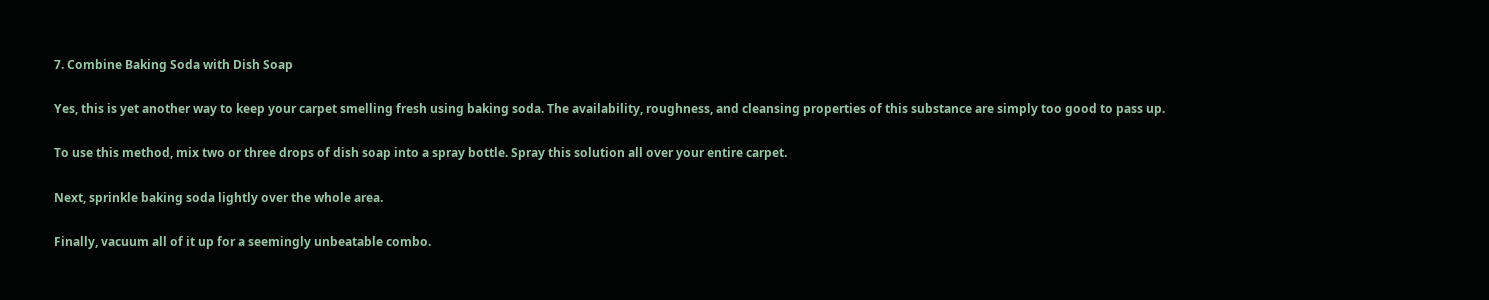7. Combine Baking Soda with Dish Soap

Yes, this is yet another way to keep your carpet smelling fresh using baking soda. The availability, roughness, and cleansing properties of this substance are simply too good to pass up.

To use this method, mix two or three drops of dish soap into a spray bottle. Spray this solution all over your entire carpet.

Next, sprinkle baking soda lightly over the whole area.

Finally, vacuum all of it up for a seemingly unbeatable combo.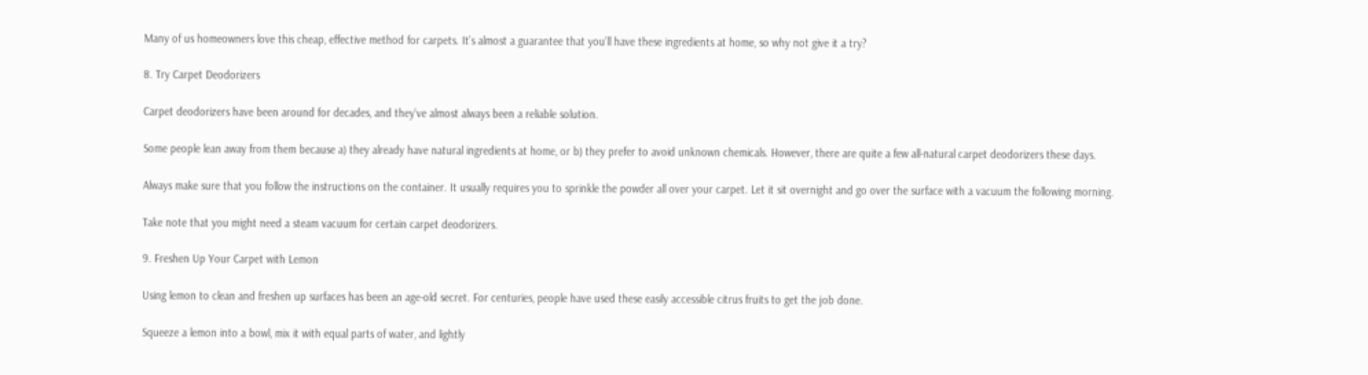Many of us homeowners love this cheap, effective method for carpets. It’s almost a guarantee that you’ll have these ingredients at home, so why not give it a try?

8. Try Carpet Deodorizers

Carpet deodorizers have been around for decades, and they’ve almost always been a reliable solution.

Some people lean away from them because a) they already have natural ingredients at home, or b) they prefer to avoid unknown chemicals. However, there are quite a few all-natural carpet deodorizers these days.

Always make sure that you follow the instructions on the container. It usually requires you to sprinkle the powder all over your carpet. Let it sit overnight and go over the surface with a vacuum the following morning.

Take note that you might need a steam vacuum for certain carpet deodorizers.

9. Freshen Up Your Carpet with Lemon

Using lemon to clean and freshen up surfaces has been an age-old secret. For centuries, people have used these easily accessible citrus fruits to get the job done.

Squeeze a lemon into a bowl, mix it with equal parts of water, and lightly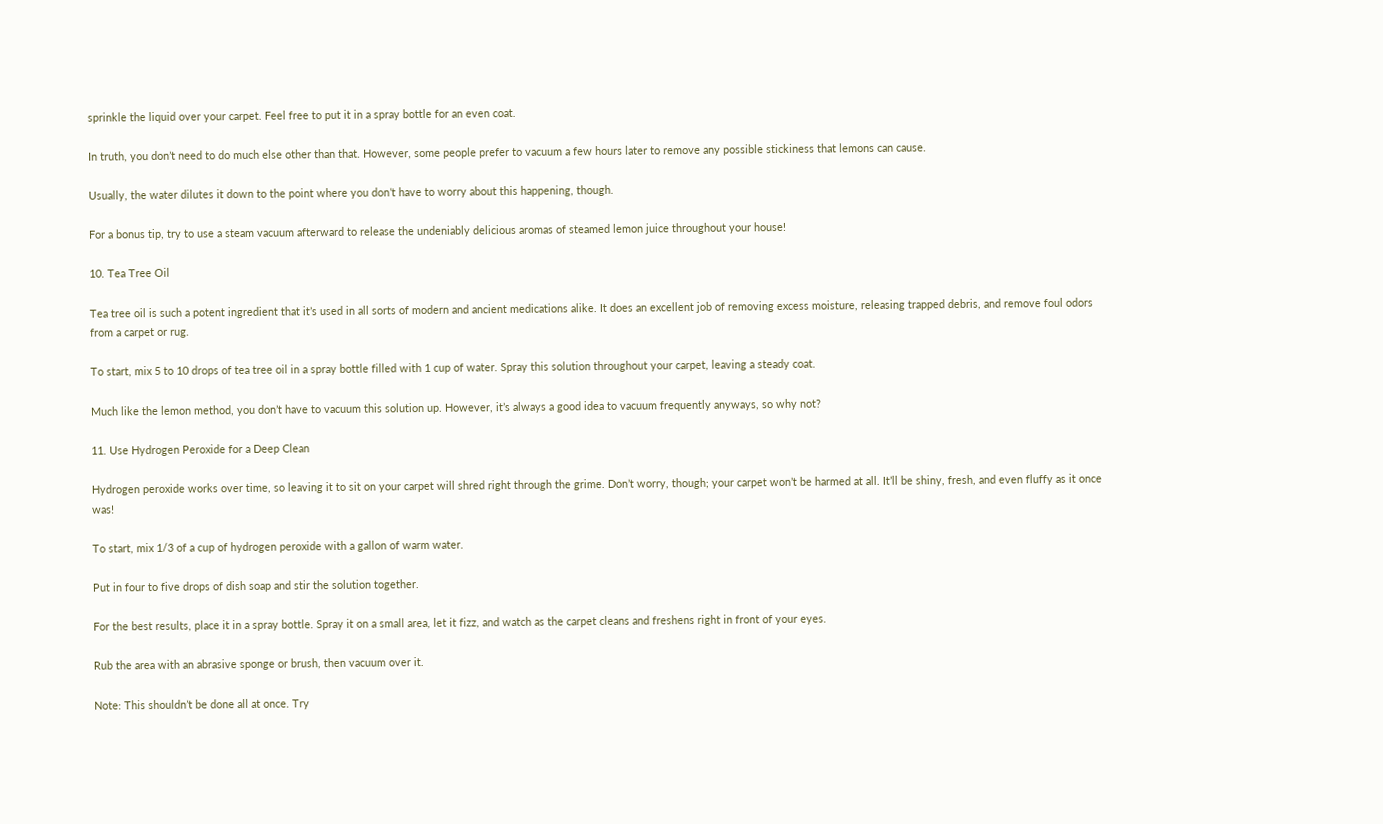sprinkle the liquid over your carpet. Feel free to put it in a spray bottle for an even coat.

In truth, you don’t need to do much else other than that. However, some people prefer to vacuum a few hours later to remove any possible stickiness that lemons can cause.

Usually, the water dilutes it down to the point where you don’t have to worry about this happening, though.

For a bonus tip, try to use a steam vacuum afterward to release the undeniably delicious aromas of steamed lemon juice throughout your house!

10. Tea Tree Oil

Tea tree oil is such a potent ingredient that it’s used in all sorts of modern and ancient medications alike. It does an excellent job of removing excess moisture, releasing trapped debris, and remove foul odors from a carpet or rug.

To start, mix 5 to 10 drops of tea tree oil in a spray bottle filled with 1 cup of water. Spray this solution throughout your carpet, leaving a steady coat.

Much like the lemon method, you don’t have to vacuum this solution up. However, it’s always a good idea to vacuum frequently anyways, so why not?

11. Use Hydrogen Peroxide for a Deep Clean

Hydrogen peroxide works over time, so leaving it to sit on your carpet will shred right through the grime. Don’t worry, though; your carpet won’t be harmed at all. It’ll be shiny, fresh, and even fluffy as it once was!

To start, mix 1/3 of a cup of hydrogen peroxide with a gallon of warm water.

Put in four to five drops of dish soap and stir the solution together.

For the best results, place it in a spray bottle. Spray it on a small area, let it fizz, and watch as the carpet cleans and freshens right in front of your eyes.

Rub the area with an abrasive sponge or brush, then vacuum over it.

Note: This shouldn’t be done all at once. Try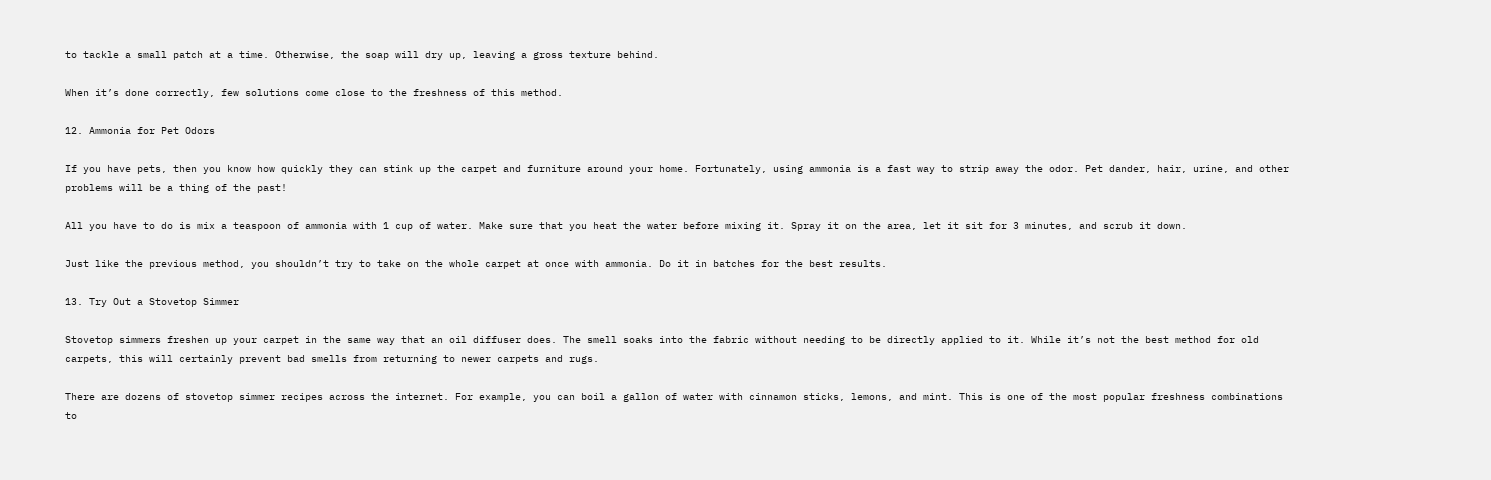to tackle a small patch at a time. Otherwise, the soap will dry up, leaving a gross texture behind.

When it’s done correctly, few solutions come close to the freshness of this method.

12. Ammonia for Pet Odors

If you have pets, then you know how quickly they can stink up the carpet and furniture around your home. Fortunately, using ammonia is a fast way to strip away the odor. Pet dander, hair, urine, and other problems will be a thing of the past!

All you have to do is mix a teaspoon of ammonia with 1 cup of water. Make sure that you heat the water before mixing it. Spray it on the area, let it sit for 3 minutes, and scrub it down.

Just like the previous method, you shouldn’t try to take on the whole carpet at once with ammonia. Do it in batches for the best results.

13. Try Out a Stovetop Simmer

Stovetop simmers freshen up your carpet in the same way that an oil diffuser does. The smell soaks into the fabric without needing to be directly applied to it. While it’s not the best method for old carpets, this will certainly prevent bad smells from returning to newer carpets and rugs.

There are dozens of stovetop simmer recipes across the internet. For example, you can boil a gallon of water with cinnamon sticks, lemons, and mint. This is one of the most popular freshness combinations to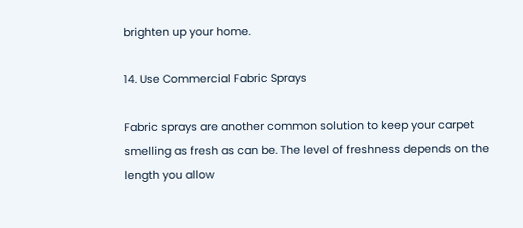brighten up your home.

14. Use Commercial Fabric Sprays

Fabric sprays are another common solution to keep your carpet smelling as fresh as can be. The level of freshness depends on the length you allow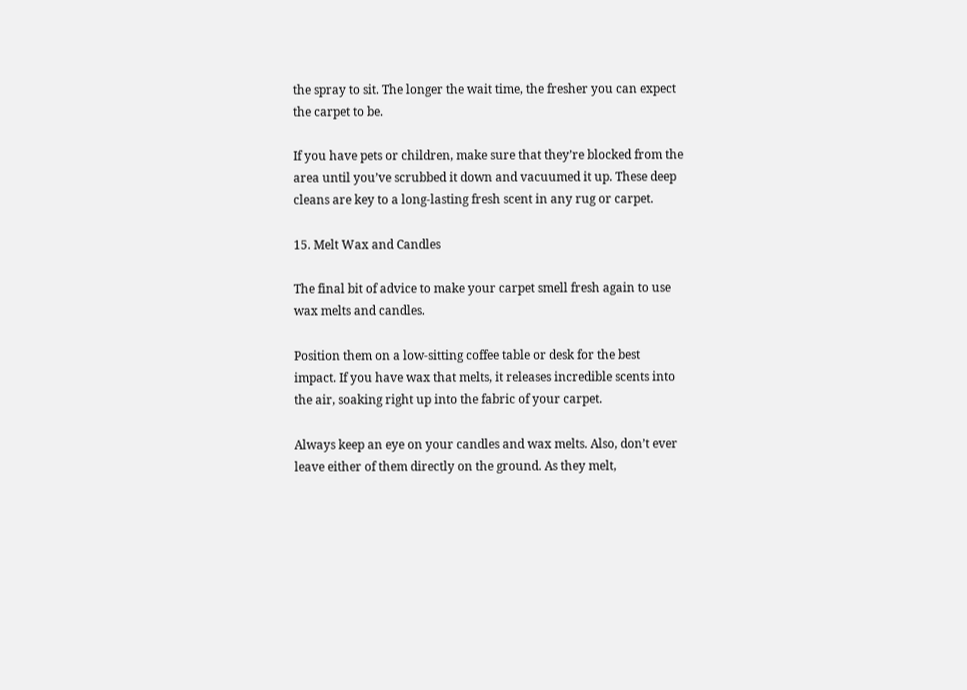the spray to sit. The longer the wait time, the fresher you can expect the carpet to be.

If you have pets or children, make sure that they’re blocked from the area until you’ve scrubbed it down and vacuumed it up. These deep cleans are key to a long-lasting fresh scent in any rug or carpet.

15. Melt Wax and Candles

The final bit of advice to make your carpet smell fresh again to use wax melts and candles.

Position them on a low-sitting coffee table or desk for the best impact. If you have wax that melts, it releases incredible scents into the air, soaking right up into the fabric of your carpet.

Always keep an eye on your candles and wax melts. Also, don’t ever leave either of them directly on the ground. As they melt,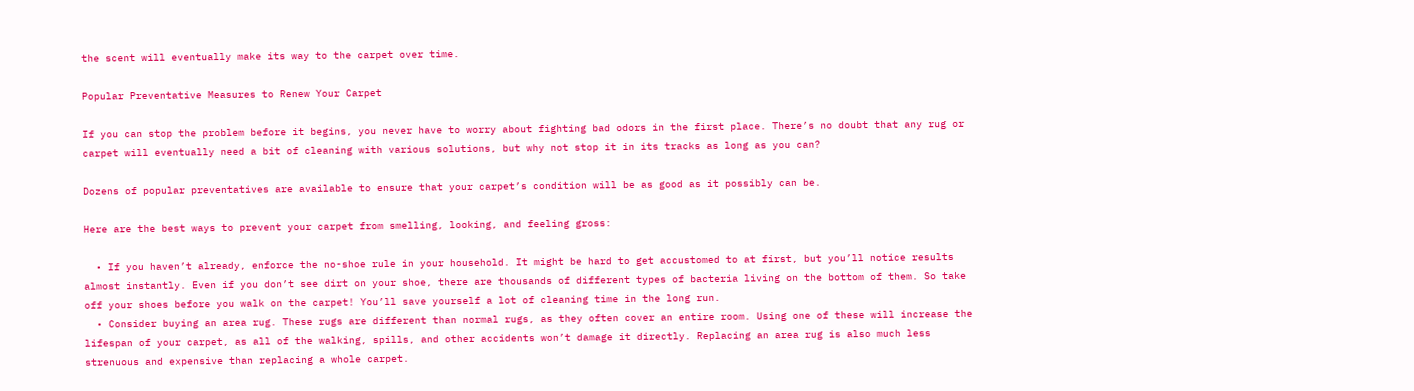the scent will eventually make its way to the carpet over time.

Popular Preventative Measures to Renew Your Carpet

If you can stop the problem before it begins, you never have to worry about fighting bad odors in the first place. There’s no doubt that any rug or carpet will eventually need a bit of cleaning with various solutions, but why not stop it in its tracks as long as you can?

Dozens of popular preventatives are available to ensure that your carpet’s condition will be as good as it possibly can be.

Here are the best ways to prevent your carpet from smelling, looking, and feeling gross:

  • If you haven’t already, enforce the no-shoe rule in your household. It might be hard to get accustomed to at first, but you’ll notice results almost instantly. Even if you don’t see dirt on your shoe, there are thousands of different types of bacteria living on the bottom of them. So take off your shoes before you walk on the carpet! You’ll save yourself a lot of cleaning time in the long run.
  • Consider buying an area rug. These rugs are different than normal rugs, as they often cover an entire room. Using one of these will increase the lifespan of your carpet, as all of the walking, spills, and other accidents won’t damage it directly. Replacing an area rug is also much less strenuous and expensive than replacing a whole carpet.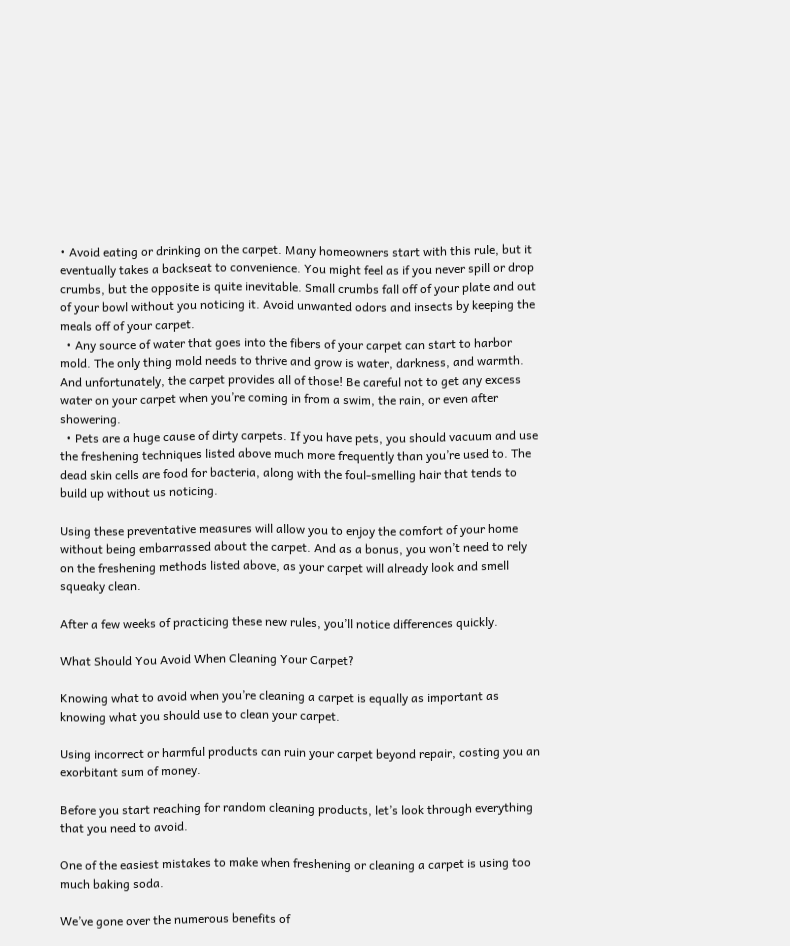• Avoid eating or drinking on the carpet. Many homeowners start with this rule, but it eventually takes a backseat to convenience. You might feel as if you never spill or drop crumbs, but the opposite is quite inevitable. Small crumbs fall off of your plate and out of your bowl without you noticing it. Avoid unwanted odors and insects by keeping the meals off of your carpet.
  • Any source of water that goes into the fibers of your carpet can start to harbor mold. The only thing mold needs to thrive and grow is water, darkness, and warmth. And unfortunately, the carpet provides all of those! Be careful not to get any excess water on your carpet when you’re coming in from a swim, the rain, or even after showering.
  • Pets are a huge cause of dirty carpets. If you have pets, you should vacuum and use the freshening techniques listed above much more frequently than you’re used to. The dead skin cells are food for bacteria, along with the foul-smelling hair that tends to build up without us noticing.

Using these preventative measures will allow you to enjoy the comfort of your home without being embarrassed about the carpet. And as a bonus, you won’t need to rely on the freshening methods listed above, as your carpet will already look and smell squeaky clean.

After a few weeks of practicing these new rules, you’ll notice differences quickly.

What Should You Avoid When Cleaning Your Carpet?

Knowing what to avoid when you’re cleaning a carpet is equally as important as knowing what you should use to clean your carpet.

Using incorrect or harmful products can ruin your carpet beyond repair, costing you an exorbitant sum of money.

Before you start reaching for random cleaning products, let’s look through everything that you need to avoid.

One of the easiest mistakes to make when freshening or cleaning a carpet is using too much baking soda.

We’ve gone over the numerous benefits of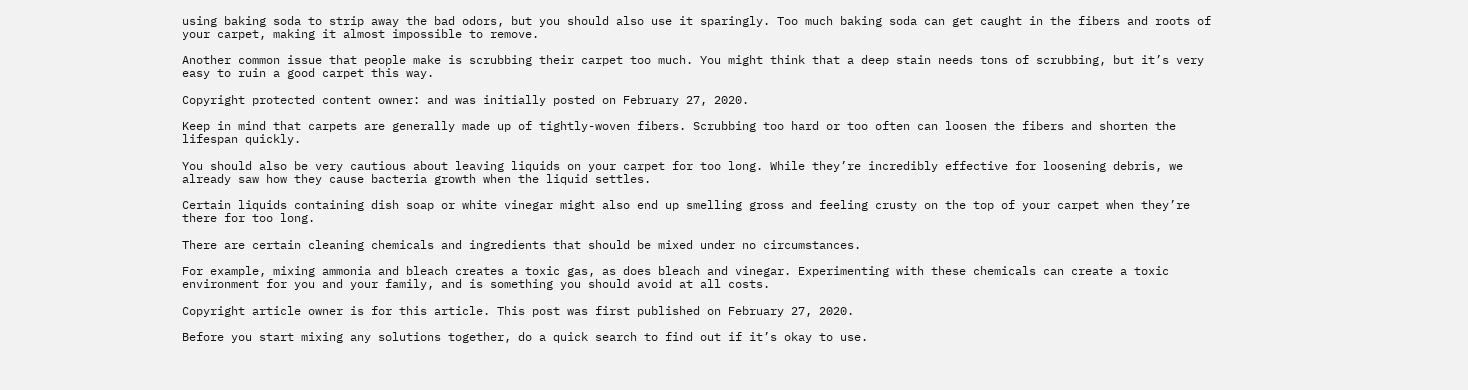using baking soda to strip away the bad odors, but you should also use it sparingly. Too much baking soda can get caught in the fibers and roots of your carpet, making it almost impossible to remove.

Another common issue that people make is scrubbing their carpet too much. You might think that a deep stain needs tons of scrubbing, but it’s very easy to ruin a good carpet this way.

Copyright protected content owner: and was initially posted on February 27, 2020.

Keep in mind that carpets are generally made up of tightly-woven fibers. Scrubbing too hard or too often can loosen the fibers and shorten the lifespan quickly.

You should also be very cautious about leaving liquids on your carpet for too long. While they’re incredibly effective for loosening debris, we already saw how they cause bacteria growth when the liquid settles.

Certain liquids containing dish soap or white vinegar might also end up smelling gross and feeling crusty on the top of your carpet when they’re there for too long.

There are certain cleaning chemicals and ingredients that should be mixed under no circumstances.

For example, mixing ammonia and bleach creates a toxic gas, as does bleach and vinegar. Experimenting with these chemicals can create a toxic environment for you and your family, and is something you should avoid at all costs.

Copyright article owner is for this article. This post was first published on February 27, 2020.

Before you start mixing any solutions together, do a quick search to find out if it’s okay to use.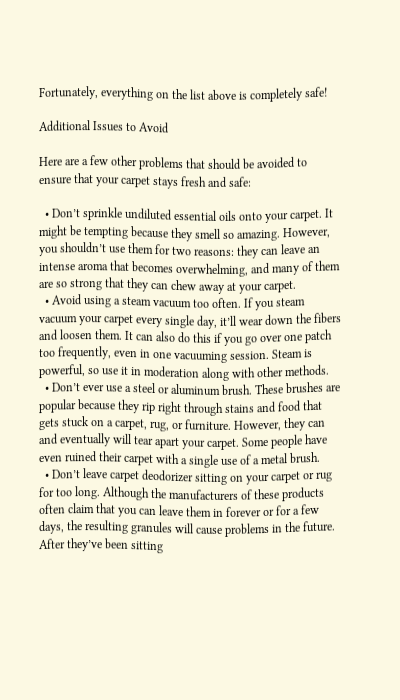Fortunately, everything on the list above is completely safe!

Additional Issues to Avoid

Here are a few other problems that should be avoided to ensure that your carpet stays fresh and safe:

  • Don’t sprinkle undiluted essential oils onto your carpet. It might be tempting because they smell so amazing. However, you shouldn’t use them for two reasons: they can leave an intense aroma that becomes overwhelming, and many of them are so strong that they can chew away at your carpet.
  • Avoid using a steam vacuum too often. If you steam vacuum your carpet every single day, it’ll wear down the fibers and loosen them. It can also do this if you go over one patch too frequently, even in one vacuuming session. Steam is powerful, so use it in moderation along with other methods.
  • Don’t ever use a steel or aluminum brush. These brushes are popular because they rip right through stains and food that gets stuck on a carpet, rug, or furniture. However, they can and eventually will tear apart your carpet. Some people have even ruined their carpet with a single use of a metal brush.
  • Don’t leave carpet deodorizer sitting on your carpet or rug for too long. Although the manufacturers of these products often claim that you can leave them in forever or for a few days, the resulting granules will cause problems in the future. After they’ve been sitting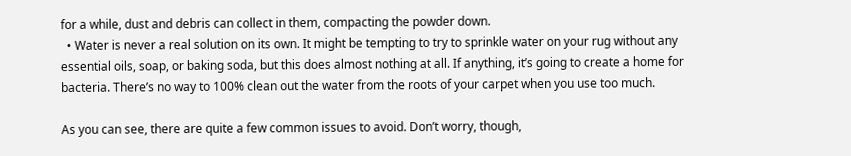for a while, dust and debris can collect in them, compacting the powder down.
  • Water is never a real solution on its own. It might be tempting to try to sprinkle water on your rug without any essential oils, soap, or baking soda, but this does almost nothing at all. If anything, it’s going to create a home for bacteria. There’s no way to 100% clean out the water from the roots of your carpet when you use too much.

As you can see, there are quite a few common issues to avoid. Don’t worry, though,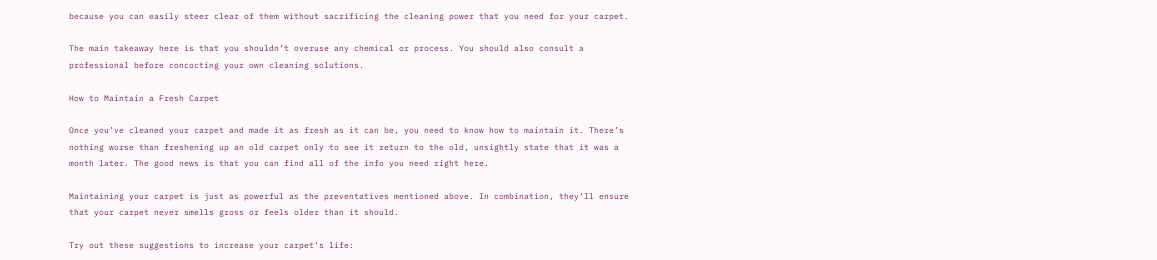because you can easily steer clear of them without sacrificing the cleaning power that you need for your carpet.

The main takeaway here is that you shouldn’t overuse any chemical or process. You should also consult a professional before concocting your own cleaning solutions.

How to Maintain a Fresh Carpet

Once you’ve cleaned your carpet and made it as fresh as it can be, you need to know how to maintain it. There’s nothing worse than freshening up an old carpet only to see it return to the old, unsightly state that it was a month later. The good news is that you can find all of the info you need right here.

Maintaining your carpet is just as powerful as the preventatives mentioned above. In combination, they’ll ensure that your carpet never smells gross or feels older than it should.

Try out these suggestions to increase your carpet’s life: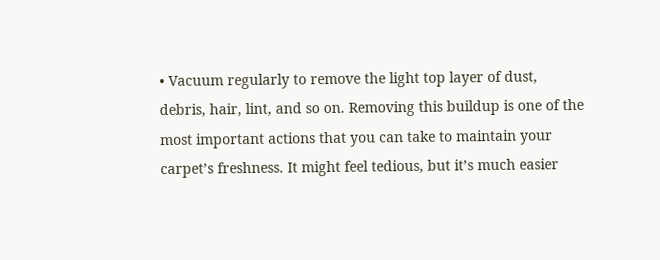• Vacuum regularly to remove the light top layer of dust, debris, hair, lint, and so on. Removing this buildup is one of the most important actions that you can take to maintain your carpet’s freshness. It might feel tedious, but it’s much easier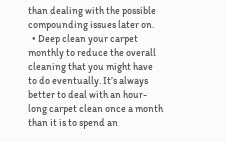than dealing with the possible compounding issues later on.
  • Deep clean your carpet monthly to reduce the overall cleaning that you might have to do eventually. It’s always better to deal with an hour-long carpet clean once a month than it is to spend an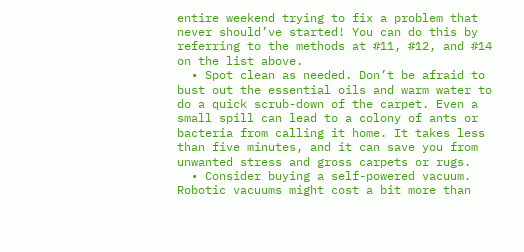entire weekend trying to fix a problem that never should’ve started! You can do this by referring to the methods at #11, #12, and #14 on the list above.
  • Spot clean as needed. Don’t be afraid to bust out the essential oils and warm water to do a quick scrub-down of the carpet. Even a small spill can lead to a colony of ants or bacteria from calling it home. It takes less than five minutes, and it can save you from unwanted stress and gross carpets or rugs.
  • Consider buying a self-powered vacuum. Robotic vacuums might cost a bit more than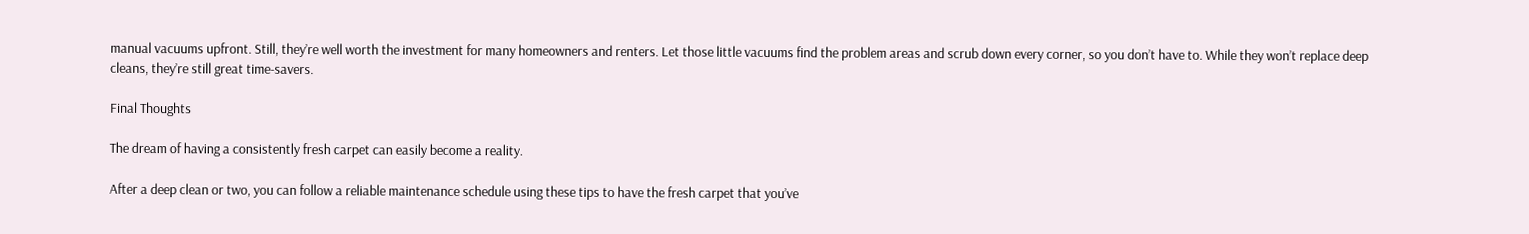manual vacuums upfront. Still, they’re well worth the investment for many homeowners and renters. Let those little vacuums find the problem areas and scrub down every corner, so you don’t have to. While they won’t replace deep cleans, they’re still great time-savers.

Final Thoughts

The dream of having a consistently fresh carpet can easily become a reality.

After a deep clean or two, you can follow a reliable maintenance schedule using these tips to have the fresh carpet that you’ve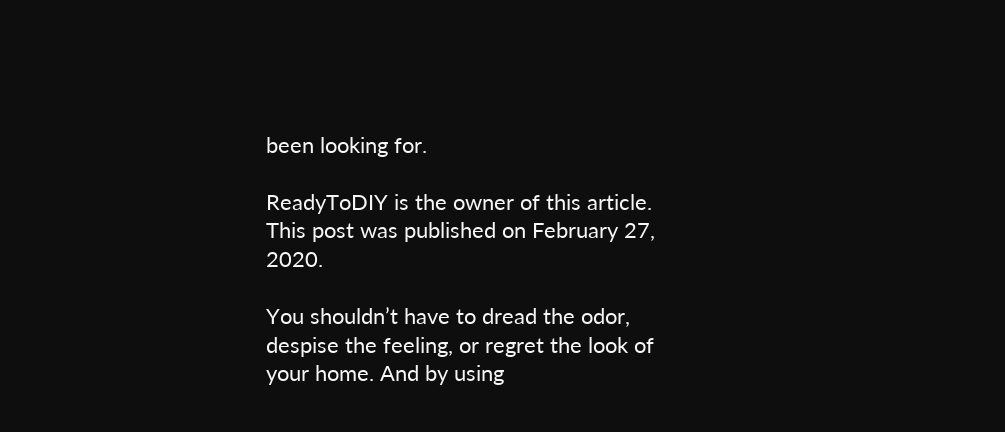been looking for.

ReadyToDIY is the owner of this article. This post was published on February 27, 2020.

You shouldn’t have to dread the odor, despise the feeling, or regret the look of your home. And by using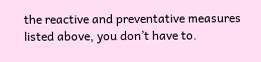the reactive and preventative measures listed above, you don’t have to.